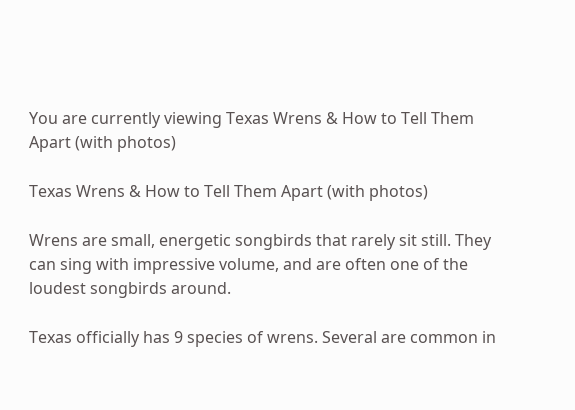You are currently viewing Texas Wrens & How to Tell Them Apart (with photos)

Texas Wrens & How to Tell Them Apart (with photos)

Wrens are small, energetic songbirds that rarely sit still. They can sing with impressive volume, and are often one of the loudest songbirds around.

Texas officially has 9 species of wrens. Several are common in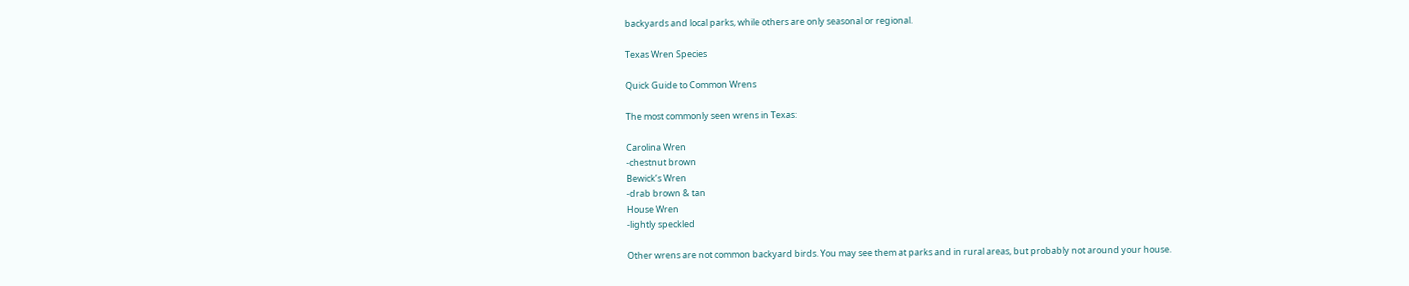backyards and local parks, while others are only seasonal or regional.

Texas Wren Species

Quick Guide to Common Wrens

The most commonly seen wrens in Texas:

Carolina Wren
-chestnut brown
Bewick’s Wren
-drab brown & tan
House Wren
-lightly speckled

Other wrens are not common backyard birds. You may see them at parks and in rural areas, but probably not around your house.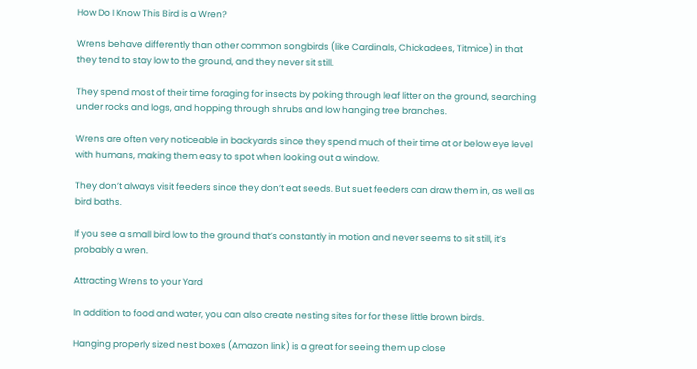How Do I Know This Bird is a Wren?

Wrens behave differently than other common songbirds (like Cardinals, Chickadees, Titmice) in that they tend to stay low to the ground, and they never sit still.

They spend most of their time foraging for insects by poking through leaf litter on the ground, searching under rocks and logs, and hopping through shrubs and low hanging tree branches.

Wrens are often very noticeable in backyards since they spend much of their time at or below eye level with humans, making them easy to spot when looking out a window.

They don’t always visit feeders since they don’t eat seeds. But suet feeders can draw them in, as well as bird baths.

If you see a small bird low to the ground that’s constantly in motion and never seems to sit still, it’s probably a wren.

Attracting Wrens to your Yard

In addition to food and water, you can also create nesting sites for for these little brown birds.

Hanging properly sized nest boxes (Amazon link) is a great for seeing them up close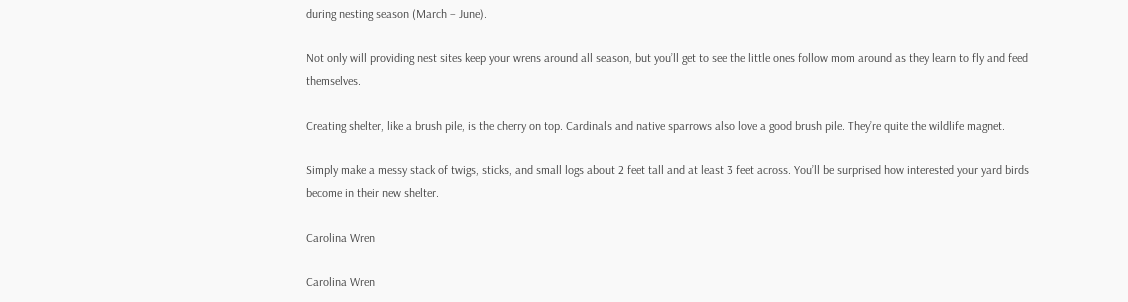during nesting season (March – June).

Not only will providing nest sites keep your wrens around all season, but you’ll get to see the little ones follow mom around as they learn to fly and feed themselves.

Creating shelter, like a brush pile, is the cherry on top. Cardinals and native sparrows also love a good brush pile. They’re quite the wildlife magnet.

Simply make a messy stack of twigs, sticks, and small logs about 2 feet tall and at least 3 feet across. You’ll be surprised how interested your yard birds become in their new shelter.

Carolina Wren

Carolina Wren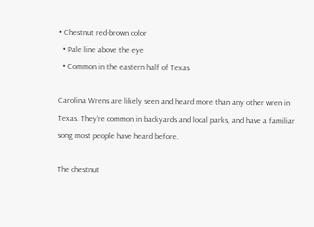• Chestnut red-brown color
  • Pale line above the eye
  • Common in the eastern half of Texas

Carolina Wrens are likely seen and heard more than any other wren in Texas. They’re common in backyards and local parks, and have a familiar song most people have heard before.

The chestnut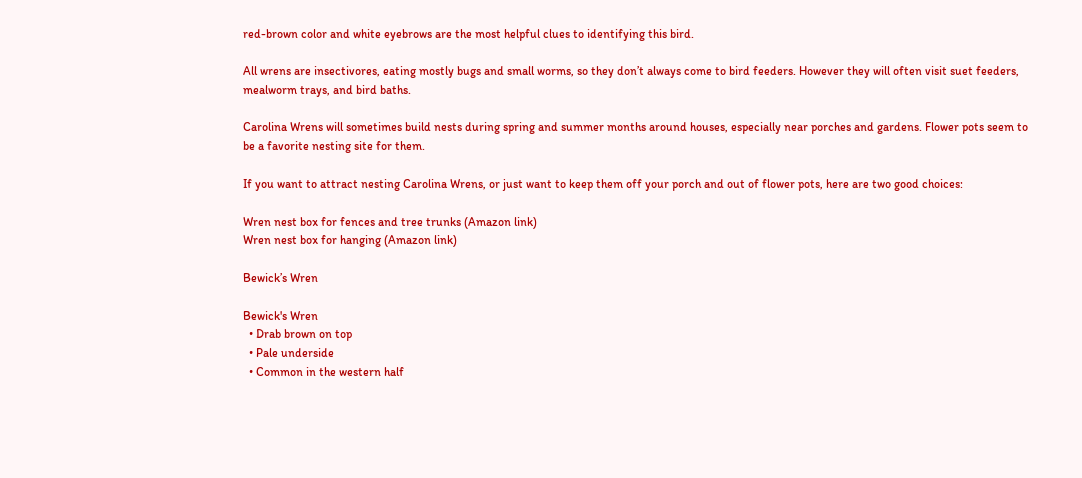red-brown color and white eyebrows are the most helpful clues to identifying this bird.

All wrens are insectivores, eating mostly bugs and small worms, so they don’t always come to bird feeders. However they will often visit suet feeders, mealworm trays, and bird baths.

Carolina Wrens will sometimes build nests during spring and summer months around houses, especially near porches and gardens. Flower pots seem to be a favorite nesting site for them.

If you want to attract nesting Carolina Wrens, or just want to keep them off your porch and out of flower pots, here are two good choices:

Wren nest box for fences and tree trunks (Amazon link)
Wren nest box for hanging (Amazon link)

Bewick’s Wren

Bewick's Wren
  • Drab brown on top
  • Pale underside
  • Common in the western half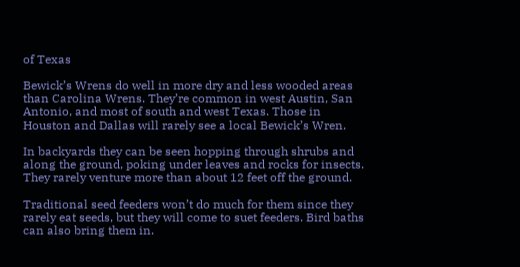of Texas

Bewick’s Wrens do well in more dry and less wooded areas than Carolina Wrens. They’re common in west Austin, San Antonio, and most of south and west Texas. Those in Houston and Dallas will rarely see a local Bewick’s Wren.

In backyards they can be seen hopping through shrubs and along the ground, poking under leaves and rocks for insects. They rarely venture more than about 12 feet off the ground.

Traditional seed feeders won’t do much for them since they rarely eat seeds, but they will come to suet feeders. Bird baths can also bring them in.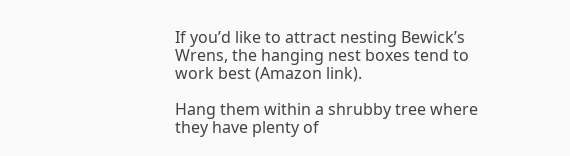If you’d like to attract nesting Bewick’s Wrens, the hanging nest boxes tend to work best (Amazon link).

Hang them within a shrubby tree where they have plenty of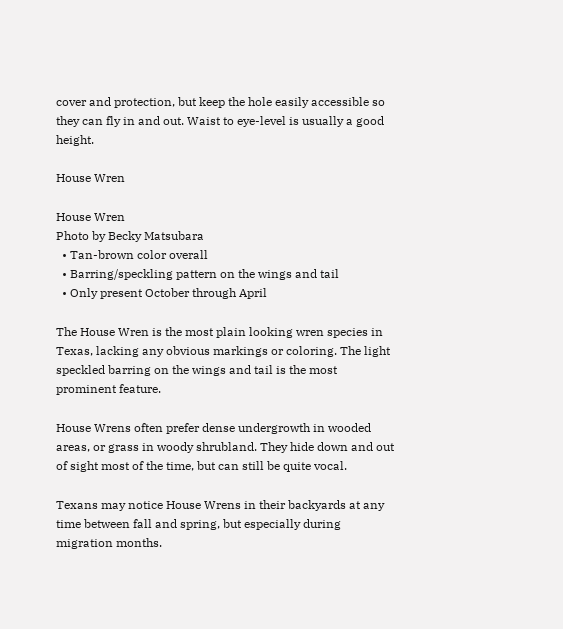cover and protection, but keep the hole easily accessible so they can fly in and out. Waist to eye-level is usually a good height.

House Wren

House Wren
Photo by Becky Matsubara
  • Tan-brown color overall
  • Barring/speckling pattern on the wings and tail
  • Only present October through April

The House Wren is the most plain looking wren species in Texas, lacking any obvious markings or coloring. The light speckled barring on the wings and tail is the most prominent feature.

House Wrens often prefer dense undergrowth in wooded areas, or grass in woody shrubland. They hide down and out of sight most of the time, but can still be quite vocal.

Texans may notice House Wrens in their backyards at any time between fall and spring, but especially during migration months.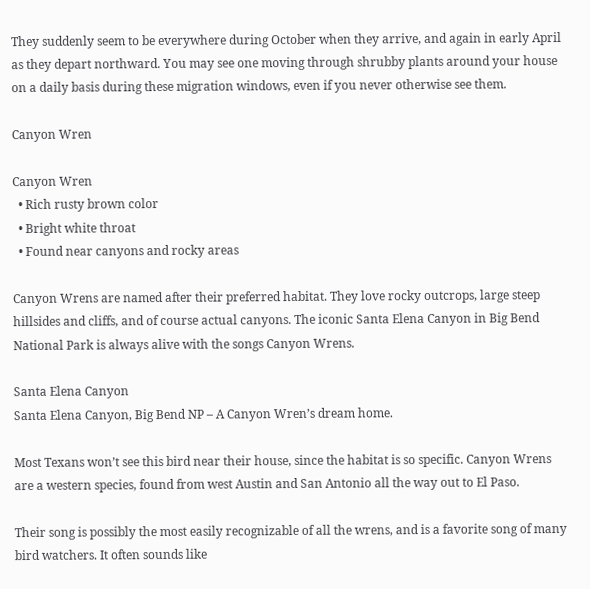They suddenly seem to be everywhere during October when they arrive, and again in early April as they depart northward. You may see one moving through shrubby plants around your house on a daily basis during these migration windows, even if you never otherwise see them.

Canyon Wren

Canyon Wren
  • Rich rusty brown color
  • Bright white throat
  • Found near canyons and rocky areas

Canyon Wrens are named after their preferred habitat. They love rocky outcrops, large steep hillsides and cliffs, and of course actual canyons. The iconic Santa Elena Canyon in Big Bend National Park is always alive with the songs Canyon Wrens.

Santa Elena Canyon
Santa Elena Canyon, Big Bend NP – A Canyon Wren’s dream home.

Most Texans won’t see this bird near their house, since the habitat is so specific. Canyon Wrens are a western species, found from west Austin and San Antonio all the way out to El Paso.

Their song is possibly the most easily recognizable of all the wrens, and is a favorite song of many bird watchers. It often sounds like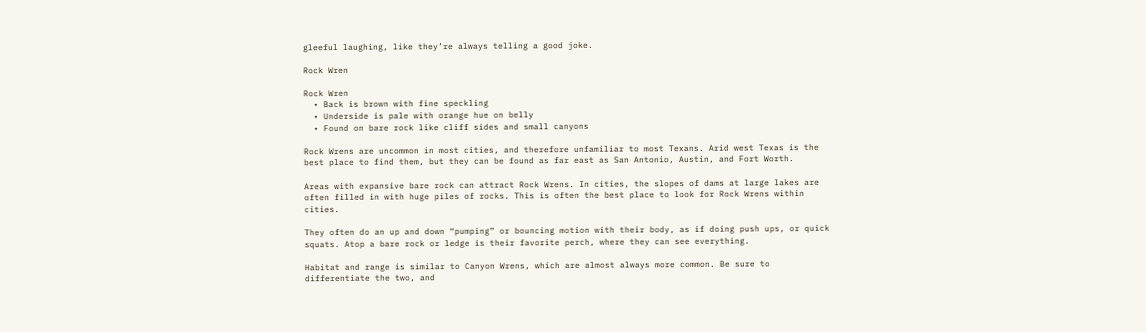gleeful laughing, like they’re always telling a good joke.

Rock Wren

Rock Wren
  • Back is brown with fine speckling
  • Underside is pale with orange hue on belly
  • Found on bare rock like cliff sides and small canyons

Rock Wrens are uncommon in most cities, and therefore unfamiliar to most Texans. Arid west Texas is the best place to find them, but they can be found as far east as San Antonio, Austin, and Fort Worth.

Areas with expansive bare rock can attract Rock Wrens. In cities, the slopes of dams at large lakes are often filled in with huge piles of rocks. This is often the best place to look for Rock Wrens within cities.

They often do an up and down “pumping” or bouncing motion with their body, as if doing push ups, or quick squats. Atop a bare rock or ledge is their favorite perch, where they can see everything.

Habitat and range is similar to Canyon Wrens, which are almost always more common. Be sure to differentiate the two, and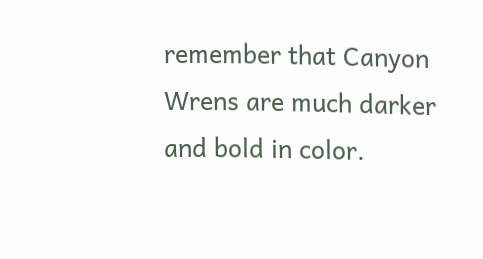remember that Canyon Wrens are much darker and bold in color.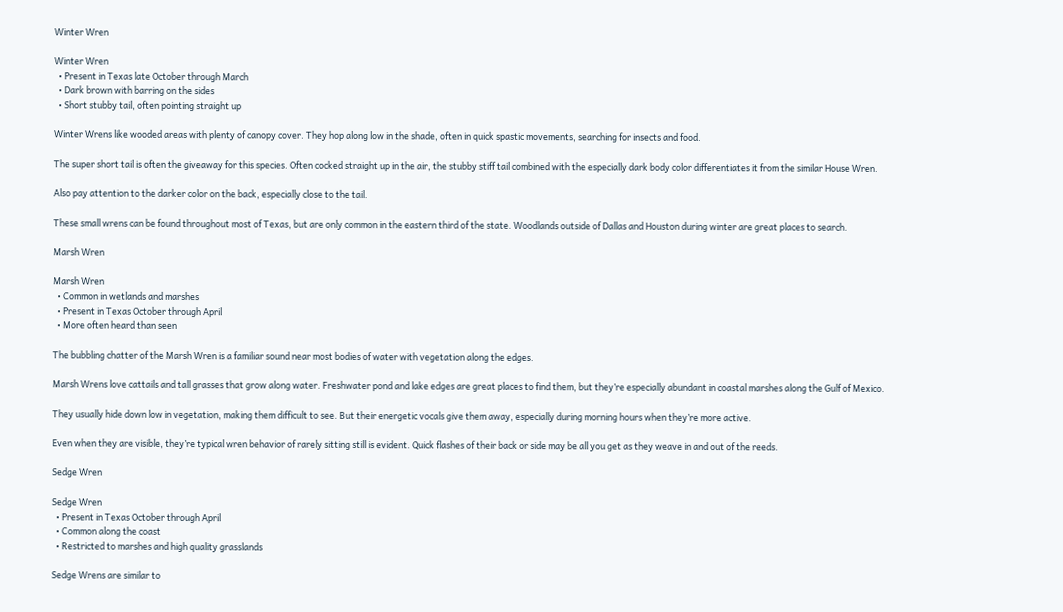Winter Wren

Winter Wren
  • Present in Texas late October through March
  • Dark brown with barring on the sides
  • Short stubby tail, often pointing straight up

Winter Wrens like wooded areas with plenty of canopy cover. They hop along low in the shade, often in quick spastic movements, searching for insects and food.

The super short tail is often the giveaway for this species. Often cocked straight up in the air, the stubby stiff tail combined with the especially dark body color differentiates it from the similar House Wren.

Also pay attention to the darker color on the back, especially close to the tail.

These small wrens can be found throughout most of Texas, but are only common in the eastern third of the state. Woodlands outside of Dallas and Houston during winter are great places to search.

Marsh Wren

Marsh Wren
  • Common in wetlands and marshes
  • Present in Texas October through April
  • More often heard than seen

The bubbling chatter of the Marsh Wren is a familiar sound near most bodies of water with vegetation along the edges.

Marsh Wrens love cattails and tall grasses that grow along water. Freshwater pond and lake edges are great places to find them, but they’re especially abundant in coastal marshes along the Gulf of Mexico.

They usually hide down low in vegetation, making them difficult to see. But their energetic vocals give them away, especially during morning hours when they’re more active.

Even when they are visible, they’re typical wren behavior of rarely sitting still is evident. Quick flashes of their back or side may be all you get as they weave in and out of the reeds.

Sedge Wren

Sedge Wren
  • Present in Texas October through April
  • Common along the coast
  • Restricted to marshes and high quality grasslands

Sedge Wrens are similar to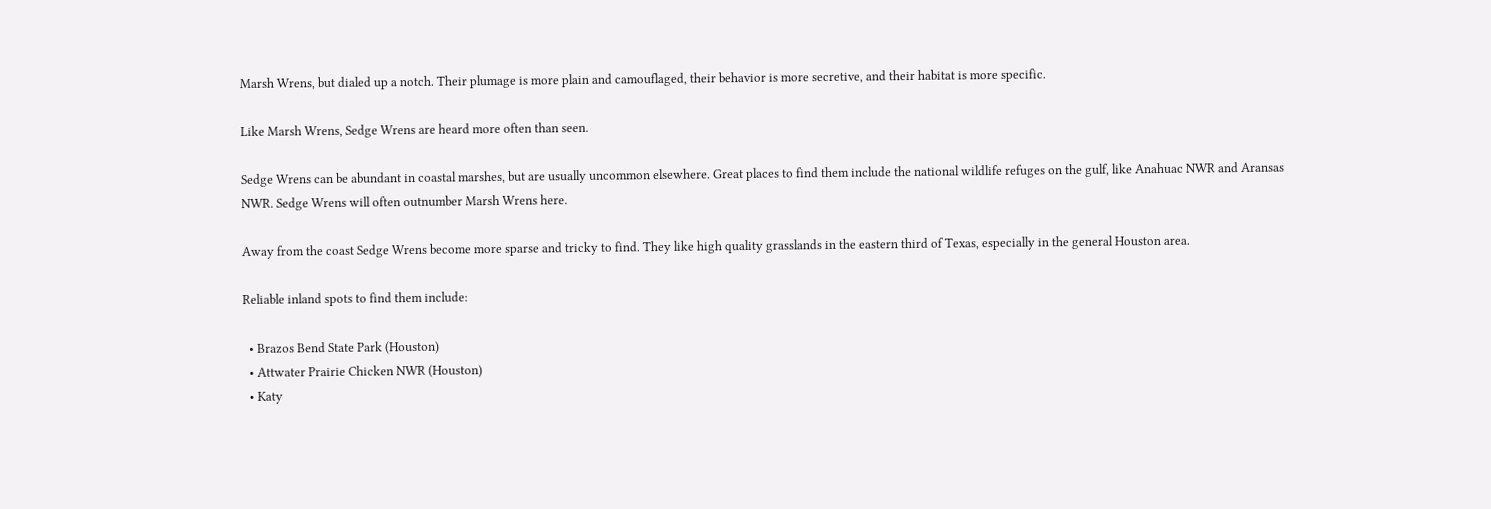Marsh Wrens, but dialed up a notch. Their plumage is more plain and camouflaged, their behavior is more secretive, and their habitat is more specific.

Like Marsh Wrens, Sedge Wrens are heard more often than seen.

Sedge Wrens can be abundant in coastal marshes, but are usually uncommon elsewhere. Great places to find them include the national wildlife refuges on the gulf, like Anahuac NWR and Aransas NWR. Sedge Wrens will often outnumber Marsh Wrens here.

Away from the coast Sedge Wrens become more sparse and tricky to find. They like high quality grasslands in the eastern third of Texas, especially in the general Houston area.

Reliable inland spots to find them include:

  • Brazos Bend State Park (Houston)
  • Attwater Prairie Chicken NWR (Houston)
  • Katy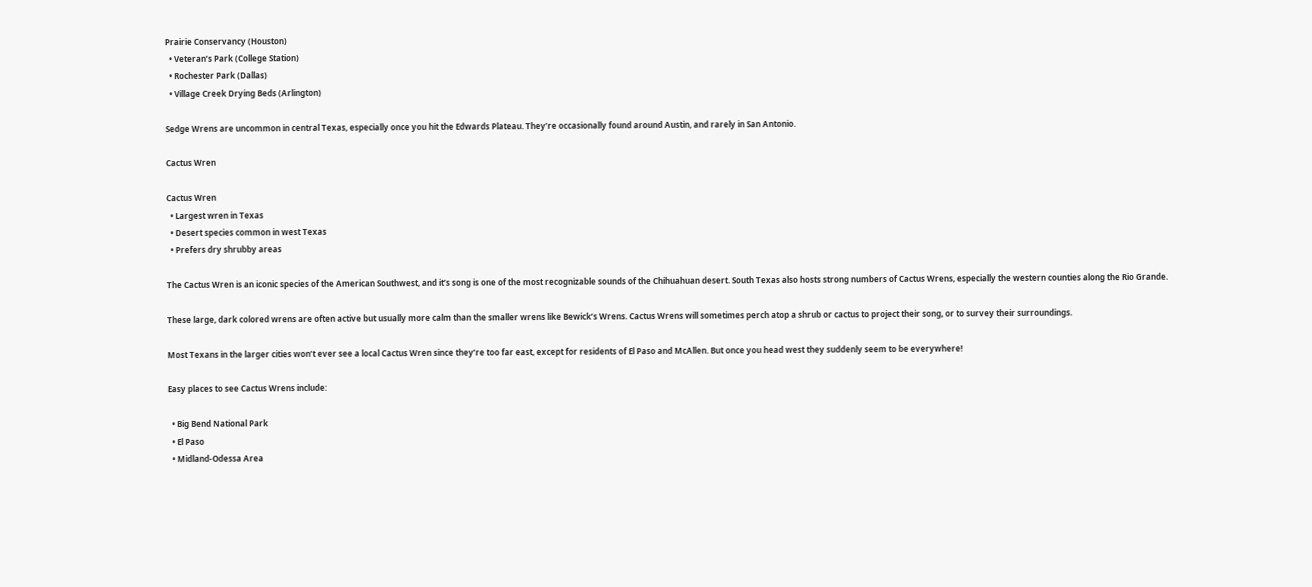Prairie Conservancy (Houston)
  • Veteran’s Park (College Station)
  • Rochester Park (Dallas)
  • Village Creek Drying Beds (Arlington)

Sedge Wrens are uncommon in central Texas, especially once you hit the Edwards Plateau. They’re occasionally found around Austin, and rarely in San Antonio.

Cactus Wren

Cactus Wren
  • Largest wren in Texas
  • Desert species common in west Texas
  • Prefers dry shrubby areas

The Cactus Wren is an iconic species of the American Southwest, and it’s song is one of the most recognizable sounds of the Chihuahuan desert. South Texas also hosts strong numbers of Cactus Wrens, especially the western counties along the Rio Grande.

These large, dark colored wrens are often active but usually more calm than the smaller wrens like Bewick’s Wrens. Cactus Wrens will sometimes perch atop a shrub or cactus to project their song, or to survey their surroundings.

Most Texans in the larger cities won’t ever see a local Cactus Wren since they’re too far east, except for residents of El Paso and McAllen. But once you head west they suddenly seem to be everywhere!

Easy places to see Cactus Wrens include:

  • Big Bend National Park
  • El Paso
  • Midland-Odessa Area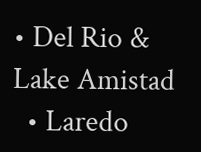• Del Rio & Lake Amistad
  • Laredo